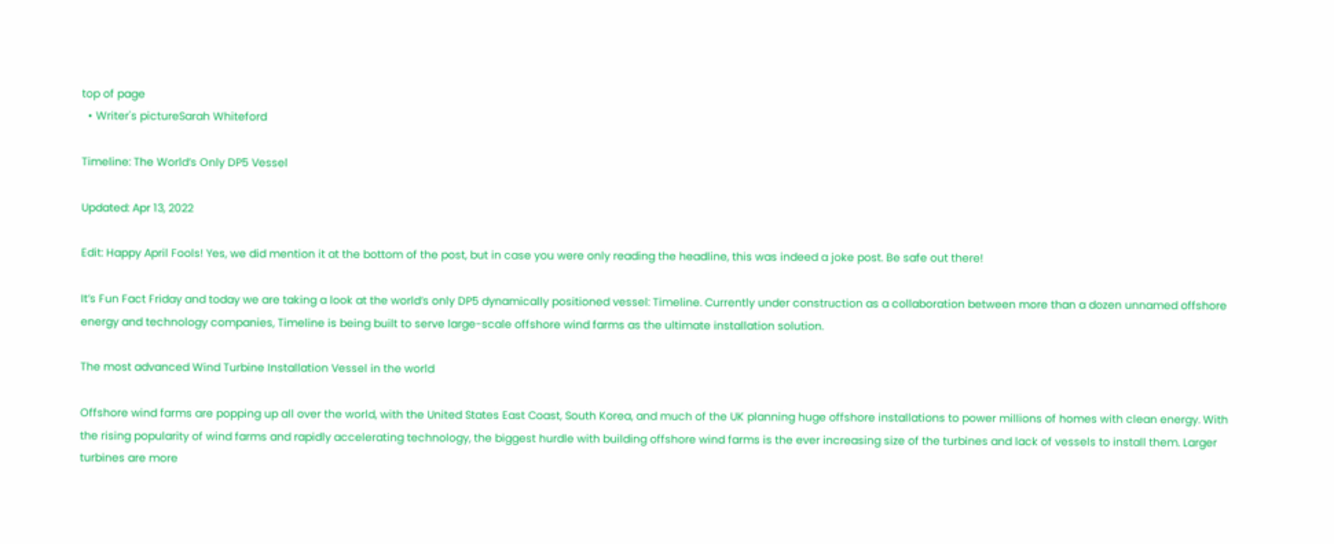top of page
  • Writer's pictureSarah Whiteford

Timeline: The World’s Only DP5 Vessel

Updated: Apr 13, 2022

Edit: Happy April Fools! Yes, we did mention it at the bottom of the post, but in case you were only reading the headline, this was indeed a joke post. Be safe out there!

It’s Fun Fact Friday and today we are taking a look at the world’s only DP5 dynamically positioned vessel: Timeline. Currently under construction as a collaboration between more than a dozen unnamed offshore energy and technology companies, Timeline is being built to serve large-scale offshore wind farms as the ultimate installation solution.

The most advanced Wind Turbine Installation Vessel in the world

Offshore wind farms are popping up all over the world, with the United States East Coast, South Korea, and much of the UK planning huge offshore installations to power millions of homes with clean energy. With the rising popularity of wind farms and rapidly accelerating technology, the biggest hurdle with building offshore wind farms is the ever increasing size of the turbines and lack of vessels to install them. Larger turbines are more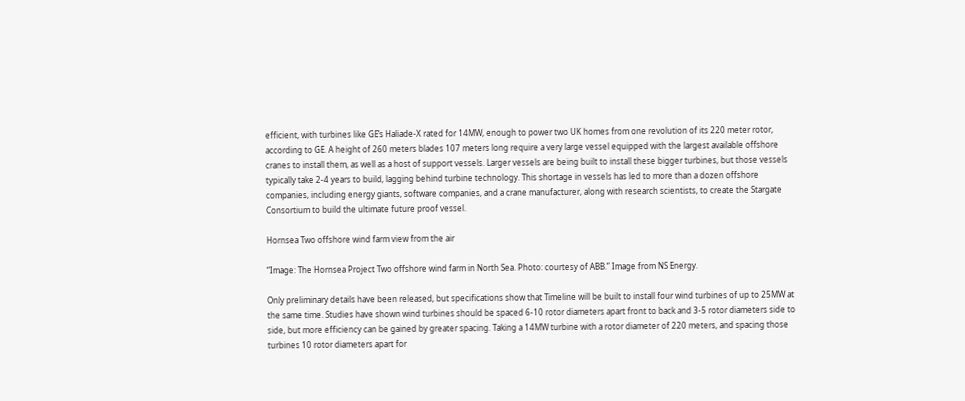efficient, with turbines like GE’s Haliade-X rated for 14MW, enough to power two UK homes from one revolution of its 220 meter rotor, according to GE. A height of 260 meters blades 107 meters long require a very large vessel equipped with the largest available offshore cranes to install them, as well as a host of support vessels. Larger vessels are being built to install these bigger turbines, but those vessels typically take 2-4 years to build, lagging behind turbine technology. This shortage in vessels has led to more than a dozen offshore companies, including energy giants, software companies, and a crane manufacturer, along with research scientists, to create the Stargate Consortium to build the ultimate future proof vessel.

Hornsea Two offshore wind farm view from the air

“Image: The Hornsea Project Two offshore wind farm in North Sea. Photo: courtesy of ABB.” Image from NS Energy.

Only preliminary details have been released, but specifications show that Timeline will be built to install four wind turbines of up to 25MW at the same time. Studies have shown wind turbines should be spaced 6-10 rotor diameters apart front to back and 3-5 rotor diameters side to side, but more efficiency can be gained by greater spacing. Taking a 14MW turbine with a rotor diameter of 220 meters, and spacing those turbines 10 rotor diameters apart for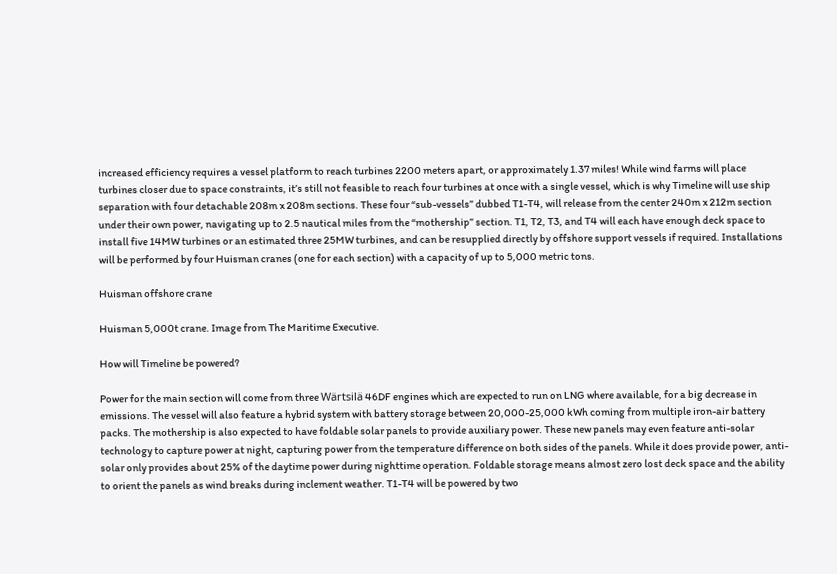increased efficiency requires a vessel platform to reach turbines 2200 meters apart, or approximately 1.37 miles! While wind farms will place turbines closer due to space constraints, it’s still not feasible to reach four turbines at once with a single vessel, which is why Timeline will use ship separation with four detachable 208m x 208m sections. These four “sub-vessels” dubbed T1-T4, will release from the center 240m x 212m section under their own power, navigating up to 2.5 nautical miles from the “mothership” section. T1, T2, T3, and T4 will each have enough deck space to install five 14MW turbines or an estimated three 25MW turbines, and can be resupplied directly by offshore support vessels if required. Installations will be performed by four Huisman cranes (one for each section) with a capacity of up to 5,000 metric tons.

Huisman offshore crane

Huisman 5,000t crane. Image from The Maritime Executive.

How will Timeline be powered?

Power for the main section will come from three Wärtsilä 46DF engines which are expected to run on LNG where available, for a big decrease in emissions. The vessel will also feature a hybrid system with battery storage between 20,000-25,000 kWh coming from multiple iron-air battery packs. The mothership is also expected to have foldable solar panels to provide auxiliary power. These new panels may even feature anti-solar technology to capture power at night, capturing power from the temperature difference on both sides of the panels. While it does provide power, anti-solar only provides about 25% of the daytime power during nighttime operation. Foldable storage means almost zero lost deck space and the ability to orient the panels as wind breaks during inclement weather. T1-T4 will be powered by two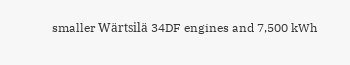smaller Wärtsilä 34DF engines and 7,500 kWh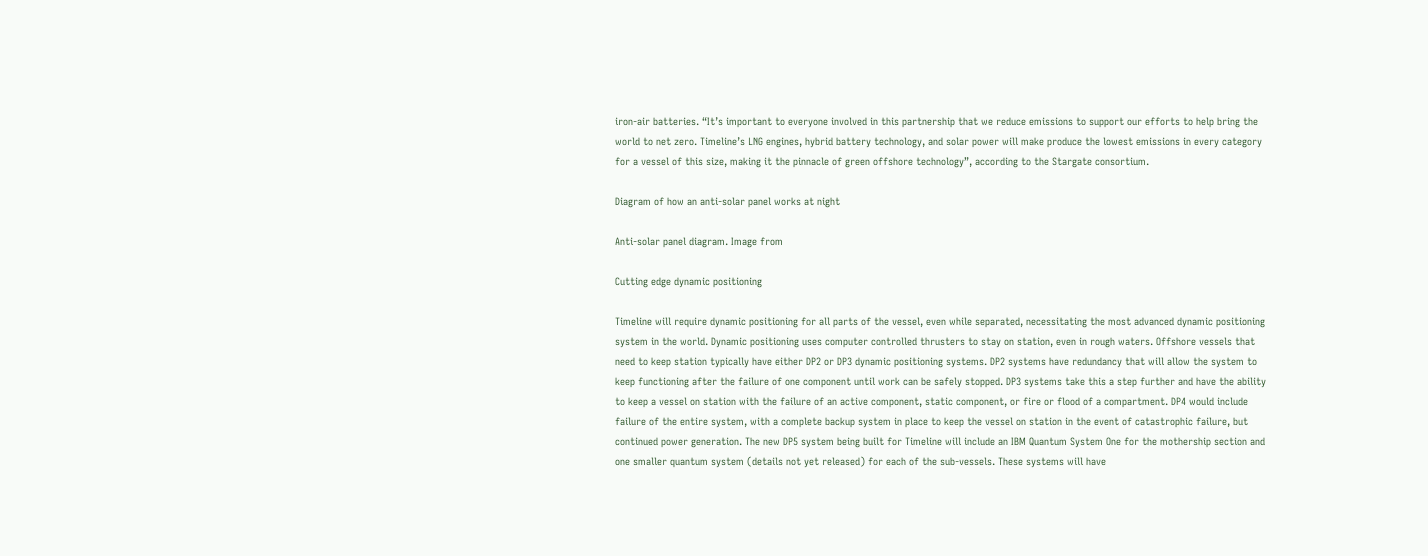iron-air batteries. “It’s important to everyone involved in this partnership that we reduce emissions to support our efforts to help bring the world to net zero. Timeline’s LNG engines, hybrid battery technology, and solar power will make produce the lowest emissions in every category for a vessel of this size, making it the pinnacle of green offshore technology”, according to the Stargate consortium.

Diagram of how an anti-solar panel works at night

Anti-solar panel diagram. Image from

Cutting edge dynamic positioning

Timeline will require dynamic positioning for all parts of the vessel, even while separated, necessitating the most advanced dynamic positioning system in the world. Dynamic positioning uses computer controlled thrusters to stay on station, even in rough waters. Offshore vessels that need to keep station typically have either DP2 or DP3 dynamic positioning systems. DP2 systems have redundancy that will allow the system to keep functioning after the failure of one component until work can be safely stopped. DP3 systems take this a step further and have the ability to keep a vessel on station with the failure of an active component, static component, or fire or flood of a compartment. DP4 would include failure of the entire system, with a complete backup system in place to keep the vessel on station in the event of catastrophic failure, but continued power generation. The new DP5 system being built for Timeline will include an IBM Quantum System One for the mothership section and one smaller quantum system (details not yet released) for each of the sub-vessels. These systems will have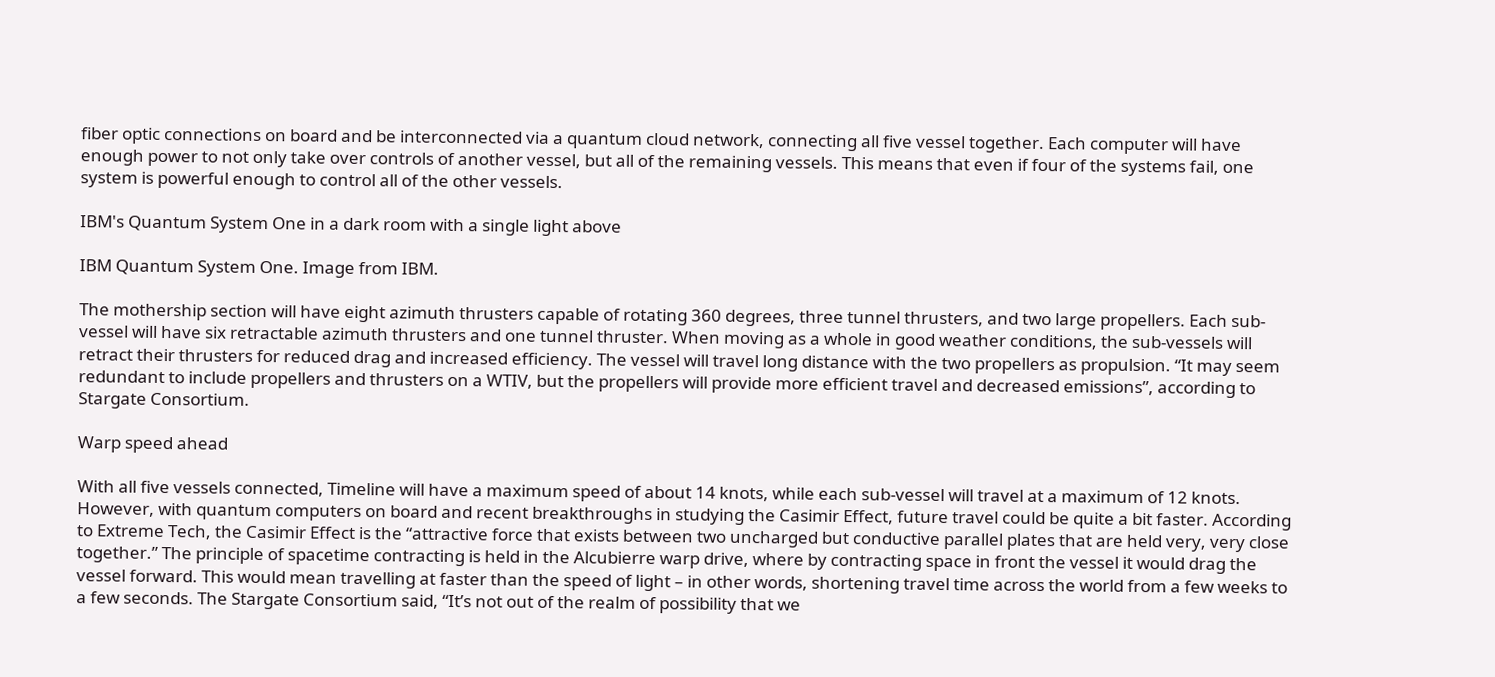fiber optic connections on board and be interconnected via a quantum cloud network, connecting all five vessel together. Each computer will have enough power to not only take over controls of another vessel, but all of the remaining vessels. This means that even if four of the systems fail, one system is powerful enough to control all of the other vessels.

IBM's Quantum System One in a dark room with a single light above

IBM Quantum System One. Image from IBM.

The mothership section will have eight azimuth thrusters capable of rotating 360 degrees, three tunnel thrusters, and two large propellers. Each sub-vessel will have six retractable azimuth thrusters and one tunnel thruster. When moving as a whole in good weather conditions, the sub-vessels will retract their thrusters for reduced drag and increased efficiency. The vessel will travel long distance with the two propellers as propulsion. “It may seem redundant to include propellers and thrusters on a WTIV, but the propellers will provide more efficient travel and decreased emissions”, according to Stargate Consortium.

Warp speed ahead

With all five vessels connected, Timeline will have a maximum speed of about 14 knots, while each sub-vessel will travel at a maximum of 12 knots. However, with quantum computers on board and recent breakthroughs in studying the Casimir Effect, future travel could be quite a bit faster. According to Extreme Tech, the Casimir Effect is the “attractive force that exists between two uncharged but conductive parallel plates that are held very, very close together.” The principle of spacetime contracting is held in the Alcubierre warp drive, where by contracting space in front the vessel it would drag the vessel forward. This would mean travelling at faster than the speed of light – in other words, shortening travel time across the world from a few weeks to a few seconds. The Stargate Consortium said, “It’s not out of the realm of possibility that we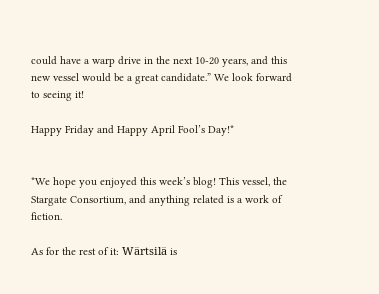could have a warp drive in the next 10-20 years, and this new vessel would be a great candidate.” We look forward to seeing it!

Happy Friday and Happy April Fool’s Day!*


*We hope you enjoyed this week’s blog! This vessel, the Stargate Consortium, and anything related is a work of fiction.

As for the rest of it: Wärtsilä is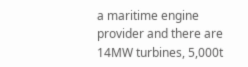a maritime engine provider and there are 14MW turbines, 5,000t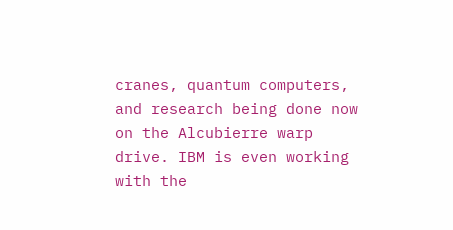cranes, quantum computers, and research being done now on the Alcubierre warp drive. IBM is even working with the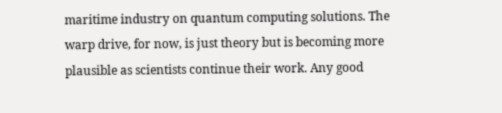maritime industry on quantum computing solutions. The warp drive, for now, is just theory but is becoming more plausible as scientists continue their work. Any good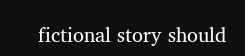fictional story should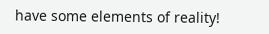have some elements of reality!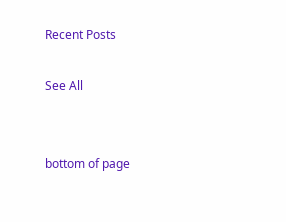Recent Posts

See All


bottom of page